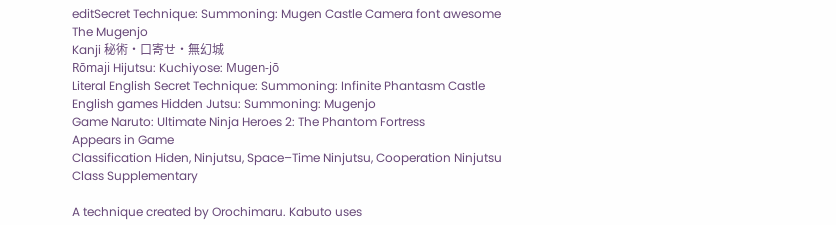editSecret Technique: Summoning: Mugen Castle Camera font awesome
The Mugenjo
Kanji 秘術・口寄せ・無幻城
Rōmaji Hijutsu: Kuchiyose: Mugen-jō
Literal English Secret Technique: Summoning: Infinite Phantasm Castle
English games Hidden Jutsu: Summoning: Mugenjo
Game Naruto: Ultimate Ninja Heroes 2: The Phantom Fortress
Appears in Game
Classification Hiden, Ninjutsu, Space–Time Ninjutsu, Cooperation Ninjutsu
Class Supplementary

A technique created by Orochimaru. Kabuto uses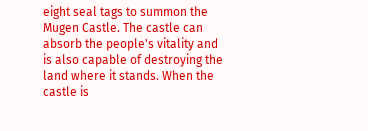eight seal tags to summon the Mugen Castle. The castle can absorb the people's vitality and is also capable of destroying the land where it stands. When the castle is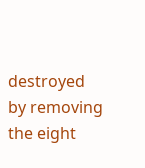destroyed by removing the eight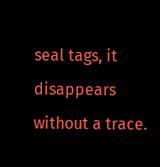seal tags, it disappears without a trace.